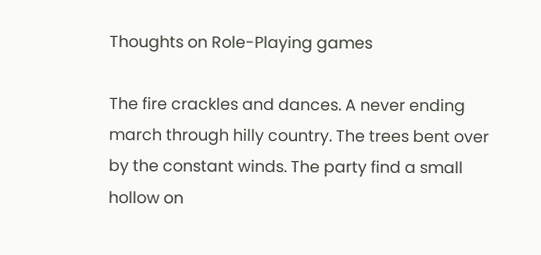Thoughts on Role-Playing games

The fire crackles and dances. A never ending march through hilly country. The trees bent over by the constant winds. The party find a small hollow on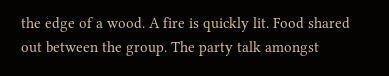the edge of a wood. A fire is quickly lit. Food shared out between the group. The party talk amongst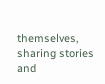themselves, sharing stories and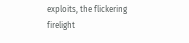exploits, the flickering firelight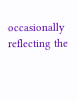occasionally reflecting the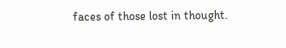faces of those lost in thought.